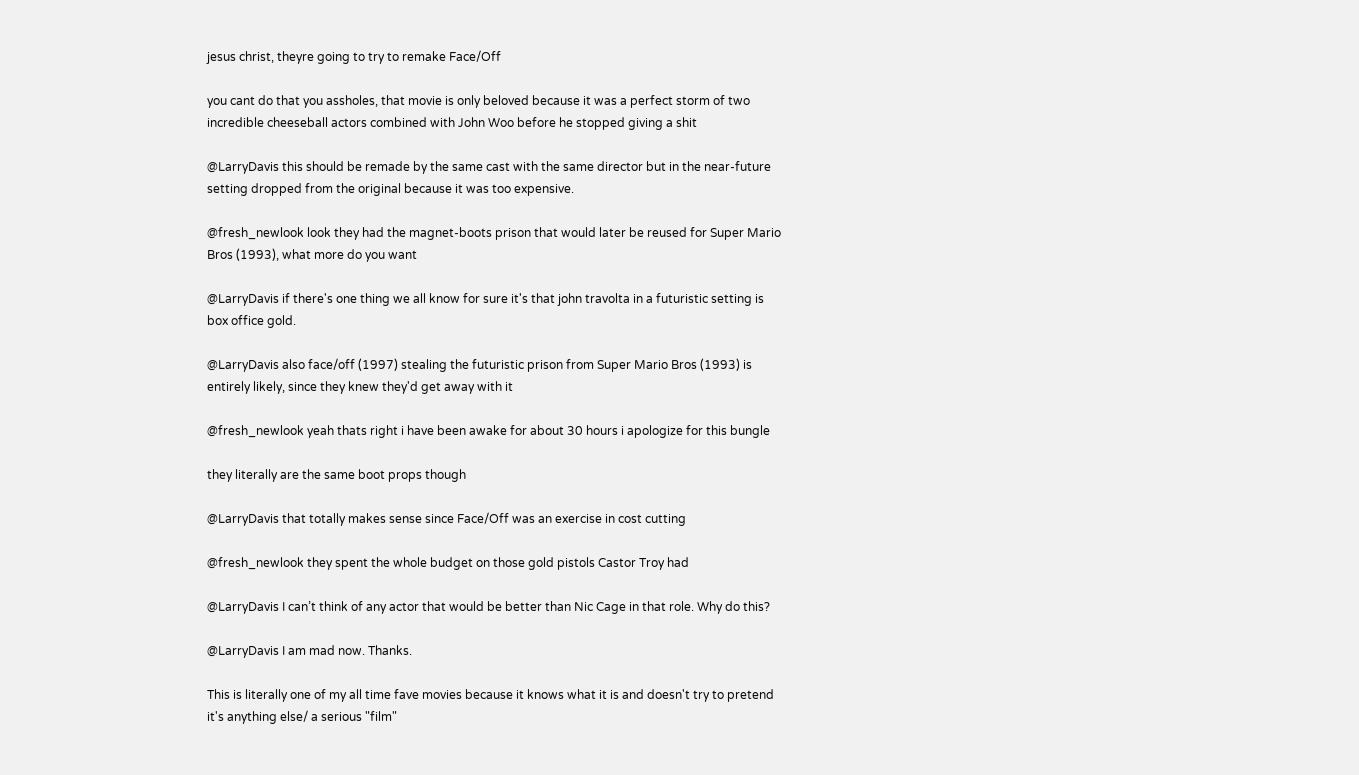jesus christ, theyre going to try to remake Face/Off

you cant do that you assholes, that movie is only beloved because it was a perfect storm of two incredible cheeseball actors combined with John Woo before he stopped giving a shit

@LarryDavis this should be remade by the same cast with the same director but in the near-future setting dropped from the original because it was too expensive.

@fresh_newlook look they had the magnet-boots prison that would later be reused for Super Mario Bros (1993), what more do you want

@LarryDavis if there's one thing we all know for sure it's that john travolta in a futuristic setting is box office gold.

@LarryDavis also face/off (1997) stealing the futuristic prison from Super Mario Bros (1993) is entirely likely, since they knew they'd get away with it

@fresh_newlook yeah thats right i have been awake for about 30 hours i apologize for this bungle

they literally are the same boot props though

@LarryDavis that totally makes sense since Face/Off was an exercise in cost cutting

@fresh_newlook they spent the whole budget on those gold pistols Castor Troy had

@LarryDavis I can’t think of any actor that would be better than Nic Cage in that role. Why do this?

@LarryDavis I am mad now. Thanks.

This is literally one of my all time fave movies because it knows what it is and doesn't try to pretend it's anything else/ a serious "film"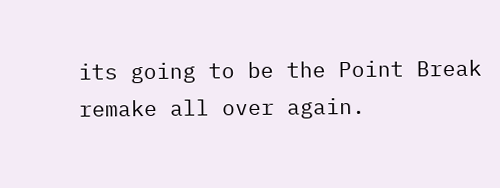its going to be the Point Break remake all over again.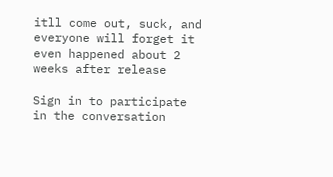itll come out, suck, and everyone will forget it even happened about 2 weeks after release

Sign in to participate in the conversation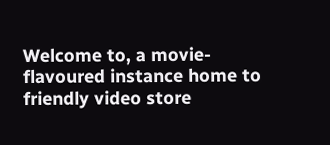Welcome to, a movie-flavoured instance home to friendly video store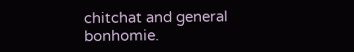chitchat and general bonhomie.